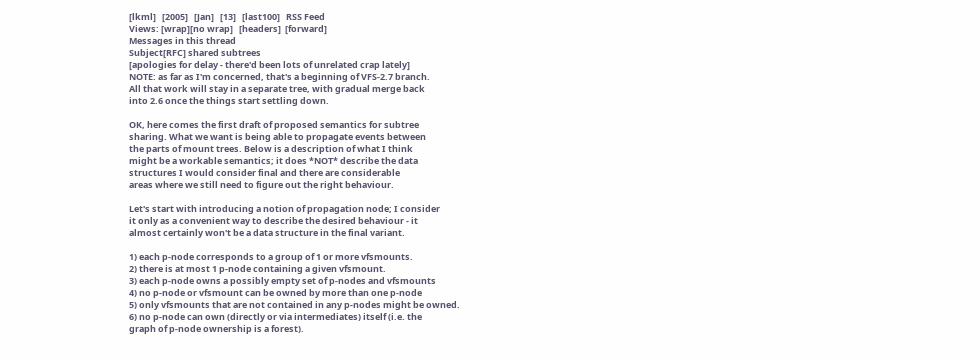[lkml]   [2005]   [Jan]   [13]   [last100]   RSS Feed
Views: [wrap][no wrap]   [headers]  [forward]
Messages in this thread
Subject[RFC] shared subtrees
[apologies for delay - there'd been lots of unrelated crap lately]
NOTE: as far as I'm concerned, that's a beginning of VFS-2.7 branch.
All that work will stay in a separate tree, with gradual merge back
into 2.6 once the things start settling down.

OK, here comes the first draft of proposed semantics for subtree
sharing. What we want is being able to propagate events between
the parts of mount trees. Below is a description of what I think
might be a workable semantics; it does *NOT* describe the data
structures I would consider final and there are considerable
areas where we still need to figure out the right behaviour.

Let's start with introducing a notion of propagation node; I consider
it only as a convenient way to describe the desired behaviour - it
almost certainly won't be a data structure in the final variant.

1) each p-node corresponds to a group of 1 or more vfsmounts.
2) there is at most 1 p-node containing a given vfsmount.
3) each p-node owns a possibly empty set of p-nodes and vfsmounts
4) no p-node or vfsmount can be owned by more than one p-node
5) only vfsmounts that are not contained in any p-nodes might be owned.
6) no p-node can own (directly or via intermediates) itself (i.e. the
graph of p-node ownership is a forest).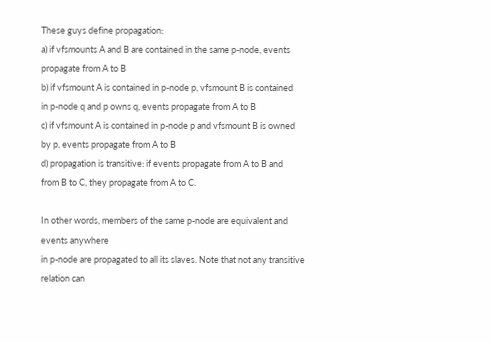These guys define propagation:
a) if vfsmounts A and B are contained in the same p-node, events
propagate from A to B
b) if vfsmount A is contained in p-node p, vfsmount B is contained
in p-node q and p owns q, events propagate from A to B
c) if vfsmount A is contained in p-node p and vfsmount B is owned
by p, events propagate from A to B
d) propagation is transitive: if events propagate from A to B and
from B to C, they propagate from A to C.

In other words, members of the same p-node are equivalent and events anywhere
in p-node are propagated to all its slaves. Note that not any transitive
relation can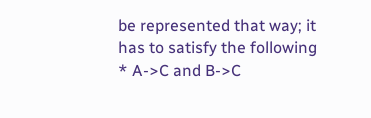be represented that way; it has to satisfy the following
* A->C and B->C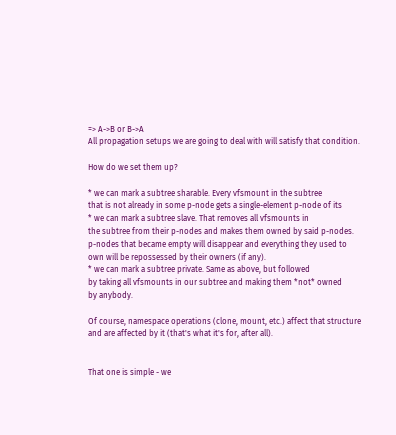=> A->B or B->A
All propagation setups we are going to deal with will satisfy that condition.

How do we set them up?

* we can mark a subtree sharable. Every vfsmount in the subtree
that is not already in some p-node gets a single-element p-node of its
* we can mark a subtree slave. That removes all vfsmounts in
the subtree from their p-nodes and makes them owned by said p-nodes.
p-nodes that became empty will disappear and everything they used to
own will be repossessed by their owners (if any).
* we can mark a subtree private. Same as above, but followed
by taking all vfsmounts in our subtree and making them *not* owned
by anybody.

Of course, namespace operations (clone, mount, etc.) affect that structure
and are affected by it (that's what it's for, after all).


That one is simple - we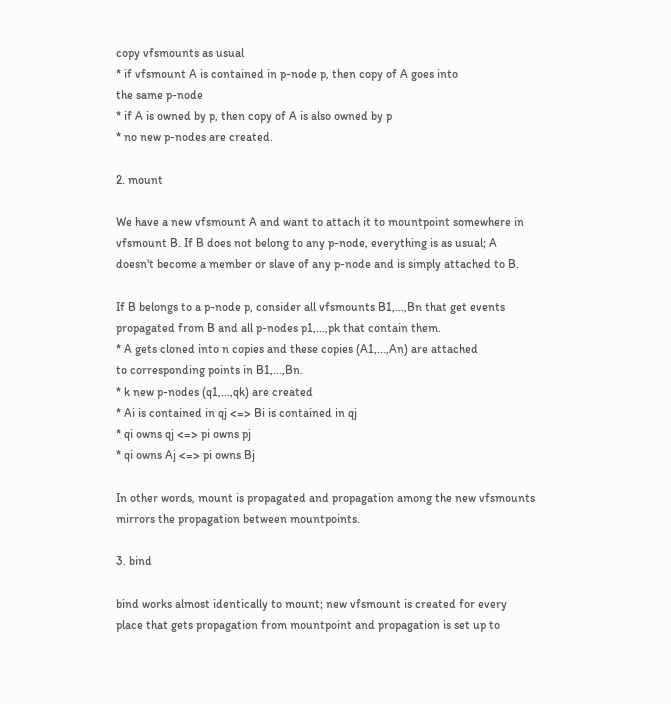copy vfsmounts as usual
* if vfsmount A is contained in p-node p, then copy of A goes into
the same p-node
* if A is owned by p, then copy of A is also owned by p
* no new p-nodes are created.

2. mount

We have a new vfsmount A and want to attach it to mountpoint somewhere in
vfsmount B. If B does not belong to any p-node, everything is as usual; A
doesn't become a member or slave of any p-node and is simply attached to B.

If B belongs to a p-node p, consider all vfsmounts B1,...,Bn that get events
propagated from B and all p-nodes p1,...,pk that contain them.
* A gets cloned into n copies and these copies (A1,...,An) are attached
to corresponding points in B1,...,Bn.
* k new p-nodes (q1,...,qk) are created
* Ai is contained in qj <=> Bi is contained in qj
* qi owns qj <=> pi owns pj
* qi owns Aj <=> pi owns Bj

In other words, mount is propagated and propagation among the new vfsmounts
mirrors the propagation between mountpoints.

3. bind

bind works almost identically to mount; new vfsmount is created for every
place that gets propagation from mountpoint and propagation is set up to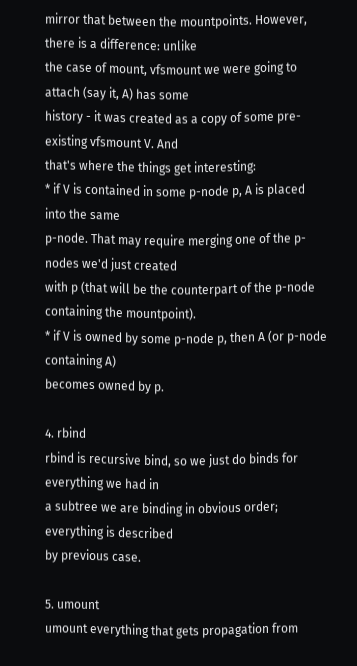mirror that between the mountpoints. However, there is a difference: unlike
the case of mount, vfsmount we were going to attach (say it, A) has some
history - it was created as a copy of some pre-existing vfsmount V. And
that's where the things get interesting:
* if V is contained in some p-node p, A is placed into the same
p-node. That may require merging one of the p-nodes we'd just created
with p (that will be the counterpart of the p-node containing the mountpoint).
* if V is owned by some p-node p, then A (or p-node containing A)
becomes owned by p.

4. rbind
rbind is recursive bind, so we just do binds for everything we had in
a subtree we are binding in obvious order; everything is described
by previous case.

5. umount
umount everything that gets propagation from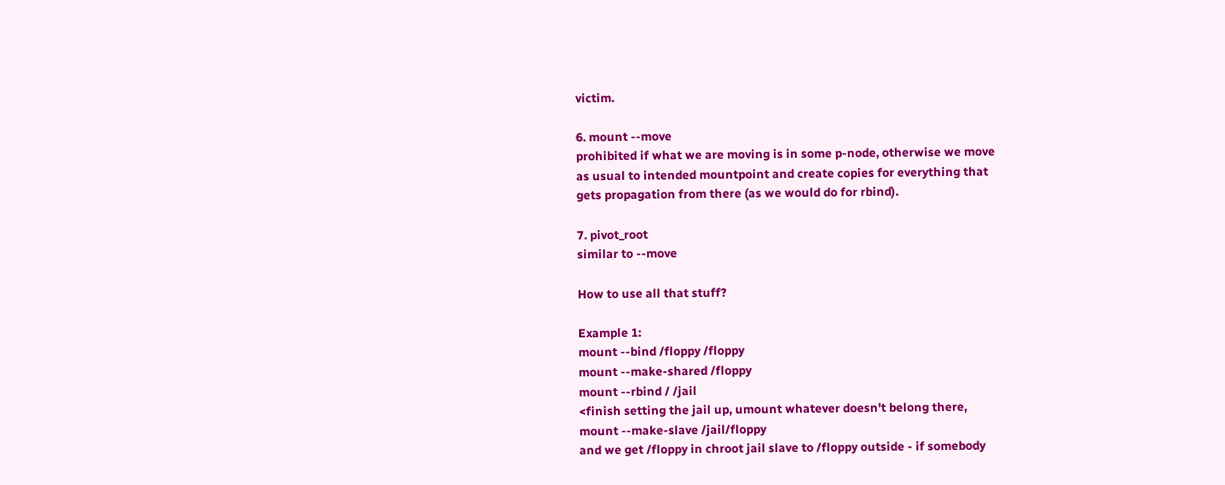victim.

6. mount --move
prohibited if what we are moving is in some p-node, otherwise we move
as usual to intended mountpoint and create copies for everything that
gets propagation from there (as we would do for rbind).

7. pivot_root
similar to --move

How to use all that stuff?

Example 1:
mount --bind /floppy /floppy
mount --make-shared /floppy
mount --rbind / /jail
<finish setting the jail up, umount whatever doesn't belong there,
mount --make-slave /jail/floppy
and we get /floppy in chroot jail slave to /floppy outside - if somebody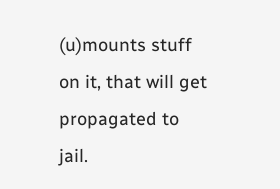(u)mounts stuff on it, that will get propagated to jail.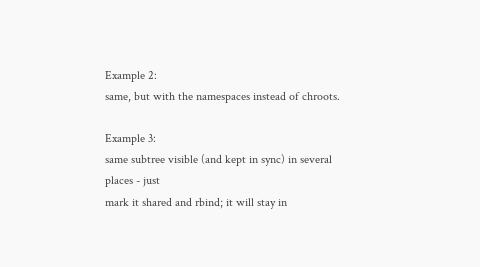Example 2:
same, but with the namespaces instead of chroots.

Example 3:
same subtree visible (and kept in sync) in several places - just
mark it shared and rbind; it will stay in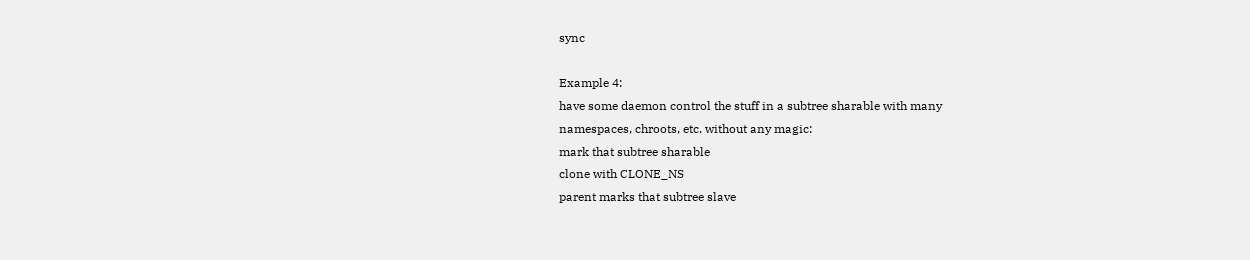sync

Example 4:
have some daemon control the stuff in a subtree sharable with many
namespaces, chroots, etc. without any magic:
mark that subtree sharable
clone with CLONE_NS
parent marks that subtree slave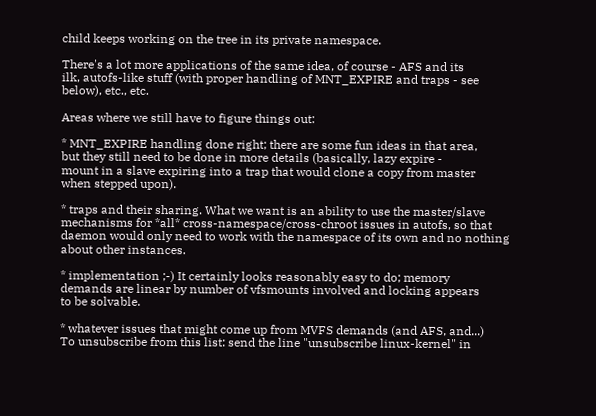child keeps working on the tree in its private namespace.

There's a lot more applications of the same idea, of course - AFS and its
ilk, autofs-like stuff (with proper handling of MNT_EXPIRE and traps - see
below), etc., etc.

Areas where we still have to figure things out:

* MNT_EXPIRE handling done right; there are some fun ideas in that area,
but they still need to be done in more details (basically, lazy expire -
mount in a slave expiring into a trap that would clone a copy from master
when stepped upon).

* traps and their sharing. What we want is an ability to use the master/slave
mechanisms for *all* cross-namespace/cross-chroot issues in autofs, so that
daemon would only need to work with the namespace of its own and no nothing
about other instances.

* implementation ;-) It certainly looks reasonably easy to do; memory
demands are linear by number of vfsmounts involved and locking appears
to be solvable.

* whatever issues that might come up from MVFS demands (and AFS, and...)
To unsubscribe from this list: send the line "unsubscribe linux-kernel" in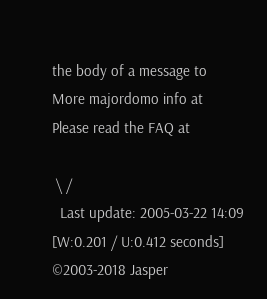the body of a message to
More majordomo info at
Please read the FAQ at

 \ /
  Last update: 2005-03-22 14:09    [W:0.201 / U:0.412 seconds]
©2003-2018 Jasper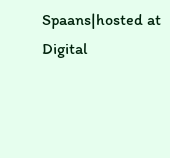Spaans|hosted at Digital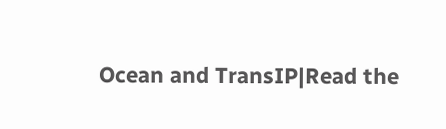Ocean and TransIP|Read the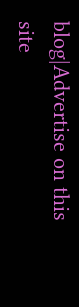blog|Advertise on this site